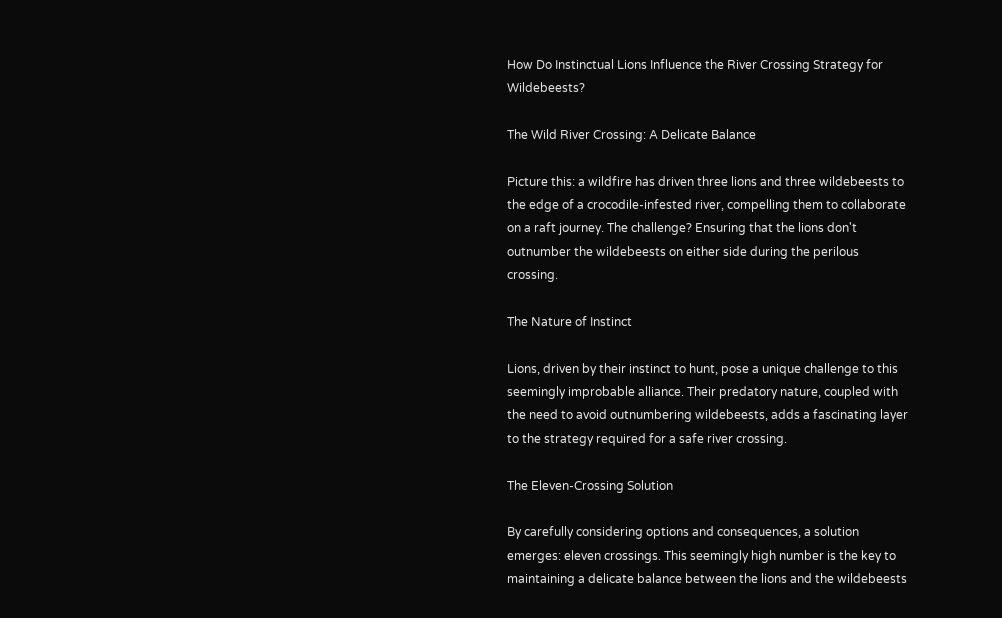How Do Instinctual Lions Influence the River Crossing Strategy for Wildebeests?

The Wild River Crossing: A Delicate Balance

Picture this: a wildfire has driven three lions and three wildebeests to the edge of a crocodile-infested river, compelling them to collaborate on a raft journey. The challenge? Ensuring that the lions don't outnumber the wildebeests on either side during the perilous crossing.

The Nature of Instinct

Lions, driven by their instinct to hunt, pose a unique challenge to this seemingly improbable alliance. Their predatory nature, coupled with the need to avoid outnumbering wildebeests, adds a fascinating layer to the strategy required for a safe river crossing.

The Eleven-Crossing Solution

By carefully considering options and consequences, a solution emerges: eleven crossings. This seemingly high number is the key to maintaining a delicate balance between the lions and the wildebeests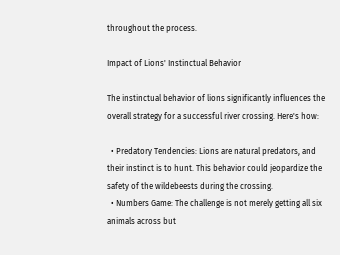throughout the process.

Impact of Lions' Instinctual Behavior

The instinctual behavior of lions significantly influences the overall strategy for a successful river crossing. Here's how:

  • Predatory Tendencies: Lions are natural predators, and their instinct is to hunt. This behavior could jeopardize the safety of the wildebeests during the crossing.
  • Numbers Game: The challenge is not merely getting all six animals across but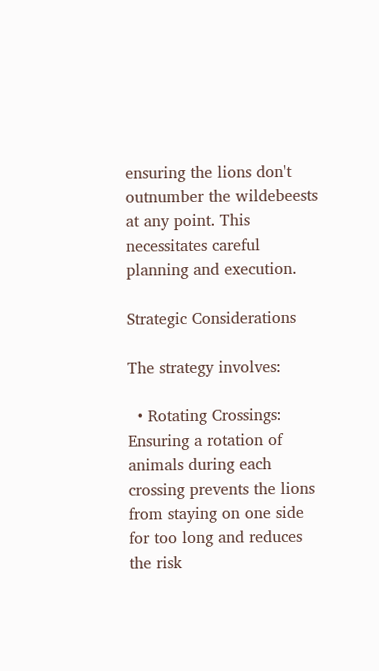ensuring the lions don't outnumber the wildebeests at any point. This necessitates careful planning and execution.

Strategic Considerations

The strategy involves:

  • Rotating Crossings: Ensuring a rotation of animals during each crossing prevents the lions from staying on one side for too long and reduces the risk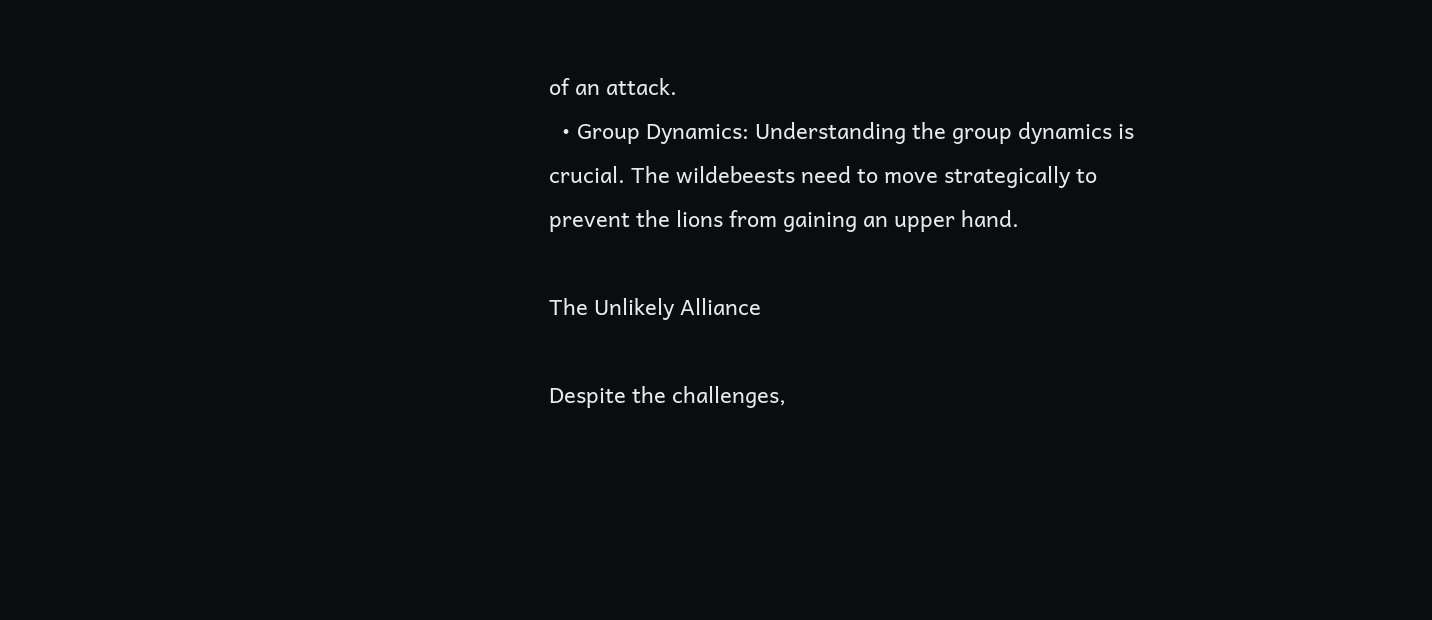of an attack.
  • Group Dynamics: Understanding the group dynamics is crucial. The wildebeests need to move strategically to prevent the lions from gaining an upper hand.

The Unlikely Alliance

Despite the challenges,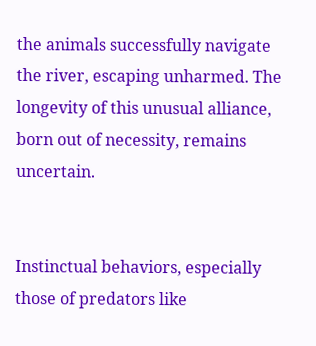the animals successfully navigate the river, escaping unharmed. The longevity of this unusual alliance, born out of necessity, remains uncertain.


Instinctual behaviors, especially those of predators like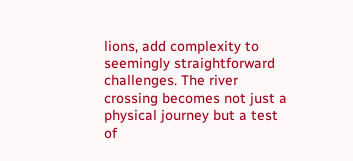lions, add complexity to seemingly straightforward challenges. The river crossing becomes not just a physical journey but a test of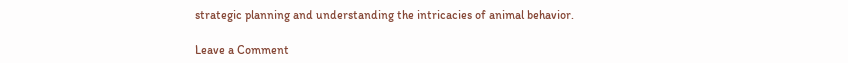strategic planning and understanding the intricacies of animal behavior.

Leave a Comment